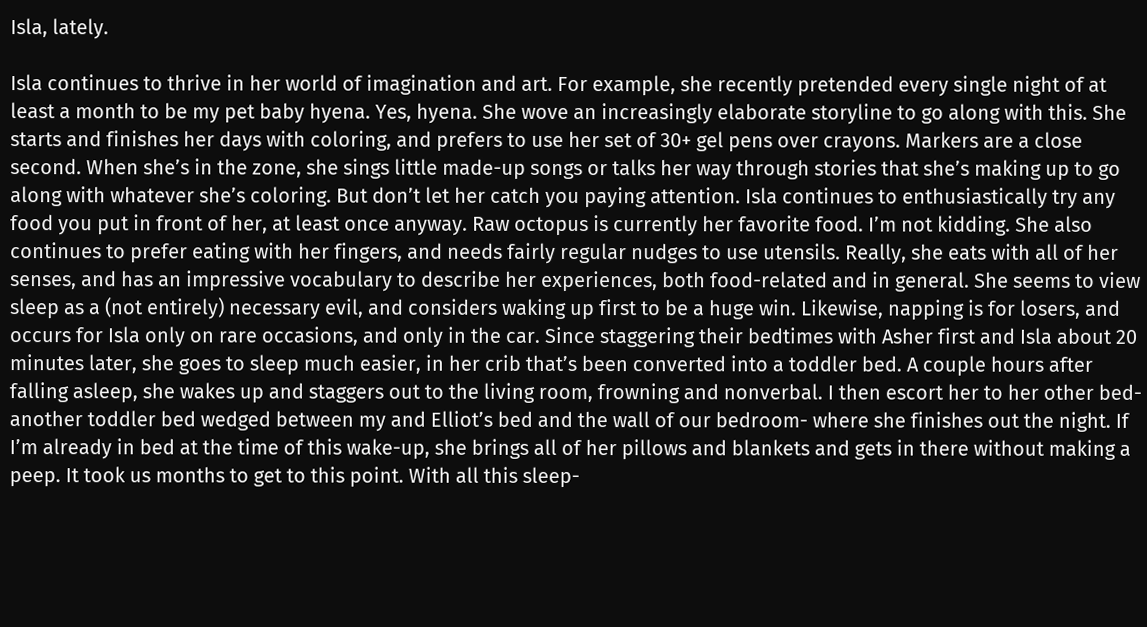Isla, lately.

Isla continues to thrive in her world of imagination and art. For example, she recently pretended every single night of at least a month to be my pet baby hyena. Yes, hyena. She wove an increasingly elaborate storyline to go along with this. She starts and finishes her days with coloring, and prefers to use her set of 30+ gel pens over crayons. Markers are a close second. When she’s in the zone, she sings little made-up songs or talks her way through stories that she’s making up to go along with whatever she’s coloring. But don’t let her catch you paying attention. Isla continues to enthusiastically try any food you put in front of her, at least once anyway. Raw octopus is currently her favorite food. I’m not kidding. She also continues to prefer eating with her fingers, and needs fairly regular nudges to use utensils. Really, she eats with all of her senses, and has an impressive vocabulary to describe her experiences, both food-related and in general. She seems to view sleep as a (not entirely) necessary evil, and considers waking up first to be a huge win. Likewise, napping is for losers, and occurs for Isla only on rare occasions, and only in the car. Since staggering their bedtimes with Asher first and Isla about 20 minutes later, she goes to sleep much easier, in her crib that’s been converted into a toddler bed. A couple hours after falling asleep, she wakes up and staggers out to the living room, frowning and nonverbal. I then escort her to her other bed- another toddler bed wedged between my and Elliot’s bed and the wall of our bedroom- where she finishes out the night. If I’m already in bed at the time of this wake-up, she brings all of her pillows and blankets and gets in there without making a peep. It took us months to get to this point. With all this sleep-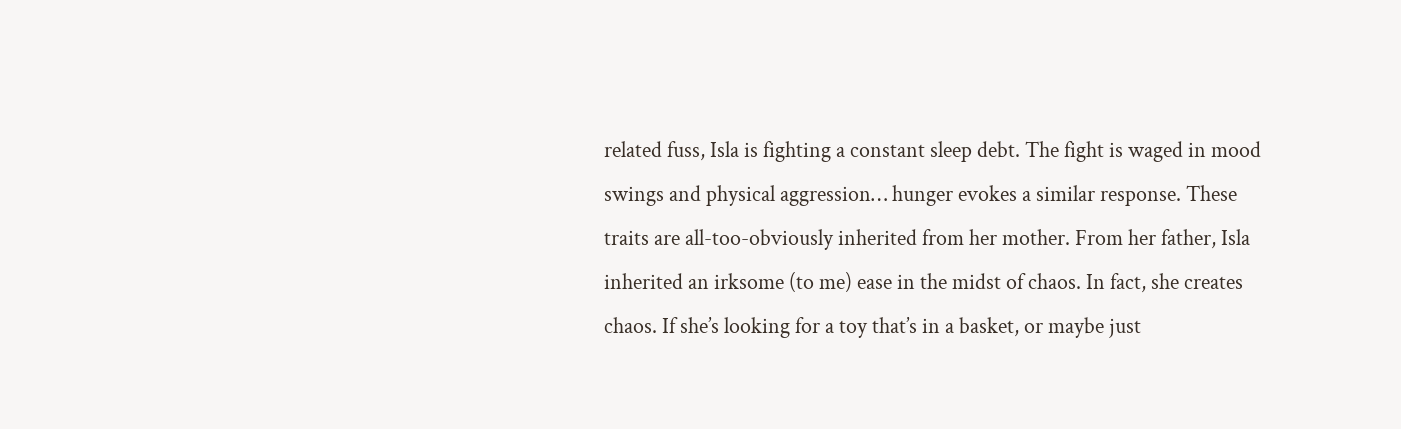related fuss, Isla is fighting a constant sleep debt. The fight is waged in mood swings and physical aggression… hunger evokes a similar response. These traits are all-too-obviously inherited from her mother. From her father, Isla inherited an irksome (to me) ease in the midst of chaos. In fact, she creates chaos. If she’s looking for a toy that’s in a basket, or maybe just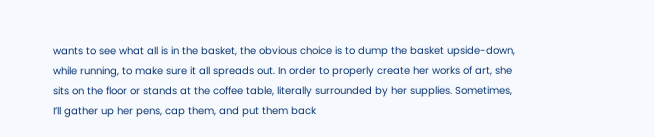wants to see what all is in the basket, the obvious choice is to dump the basket upside-down, while running, to make sure it all spreads out. In order to properly create her works of art, she sits on the floor or stands at the coffee table, literally surrounded by her supplies. Sometimes, I’ll gather up her pens, cap them, and put them back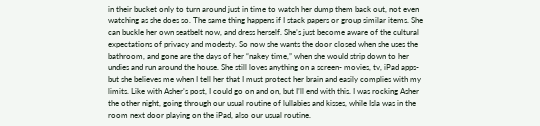in their bucket only to turn around just in time to watch her dump them back out, not even watching as she does so. The same thing happens if I stack papers or group similar items. She can buckle her own seatbelt now, and dress herself. She’s just become aware of the cultural expectations of privacy and modesty. So now she wants the door closed when she uses the bathroom, and gone are the days of her “nakey time,” when she would strip down to her undies and run around the house. She still loves anything on a screen- movies, tv, iPad apps- but she believes me when I tell her that I must protect her brain and easily complies with my limits. Like with Asher’s post, I could go on and on, but I’ll end with this. I was rocking Asher the other night, going through our usual routine of lullabies and kisses, while Isla was in the room next door playing on the iPad, also our usual routine.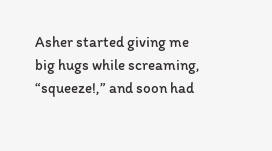Asher started giving me big hugs while screaming, “squeeze!,” and soon had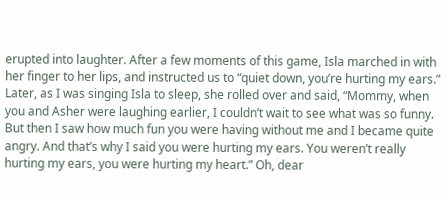erupted into laughter. After a few moments of this game, Isla marched in with her finger to her lips, and instructed us to “quiet down, you’re hurting my ears.” Later, as I was singing Isla to sleep, she rolled over and said, “Mommy, when you and Asher were laughing earlier, I couldn’t wait to see what was so funny. But then I saw how much fun you were having without me and I became quite angry. And that’s why I said you were hurting my ears. You weren’t really hurting my ears, you were hurting my heart.” Oh, dear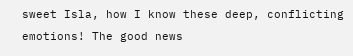sweet Isla, how I know these deep, conflicting emotions! The good news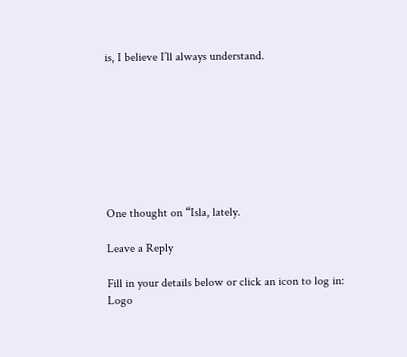is, I believe I’ll always understand.








One thought on “Isla, lately.

Leave a Reply

Fill in your details below or click an icon to log in: Logo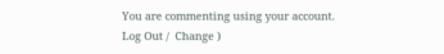You are commenting using your account. Log Out /  Change )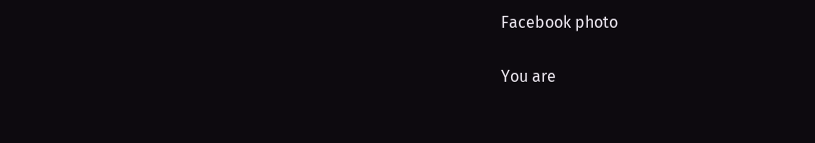Facebook photo

You are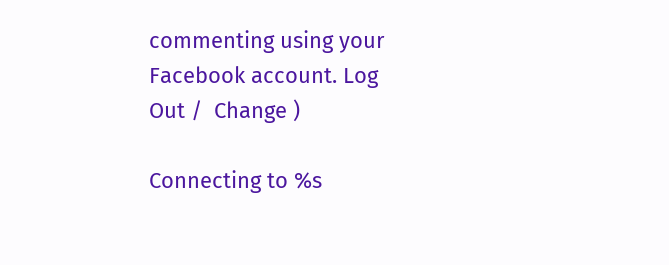commenting using your Facebook account. Log Out /  Change )

Connecting to %s